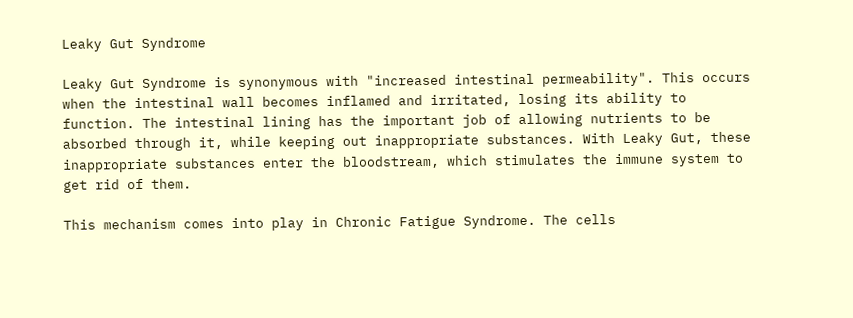Leaky Gut Syndrome

Leaky Gut Syndrome is synonymous with "increased intestinal permeability". This occurs when the intestinal wall becomes inflamed and irritated, losing its ability to function. The intestinal lining has the important job of allowing nutrients to be absorbed through it, while keeping out inappropriate substances. With Leaky Gut, these inappropriate substances enter the bloodstream, which stimulates the immune system to get rid of them.

This mechanism comes into play in Chronic Fatigue Syndrome. The cells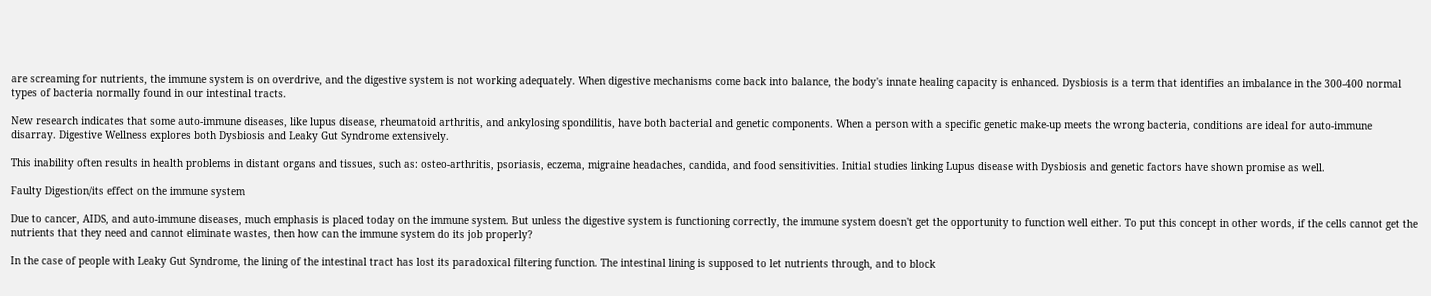are screaming for nutrients, the immune system is on overdrive, and the digestive system is not working adequately. When digestive mechanisms come back into balance, the body's innate healing capacity is enhanced. Dysbiosis is a term that identifies an imbalance in the 300-400 normal types of bacteria normally found in our intestinal tracts.

New research indicates that some auto-immune diseases, like lupus disease, rheumatoid arthritis, and ankylosing spondilitis, have both bacterial and genetic components. When a person with a specific genetic make-up meets the wrong bacteria, conditions are ideal for auto-immune disarray. Digestive Wellness explores both Dysbiosis and Leaky Gut Syndrome extensively.

This inability often results in health problems in distant organs and tissues, such as: osteo-arthritis, psoriasis, eczema, migraine headaches, candida, and food sensitivities. Initial studies linking Lupus disease with Dysbiosis and genetic factors have shown promise as well.

Faulty Digestion/its effect on the immune system

Due to cancer, AIDS, and auto-immune diseases, much emphasis is placed today on the immune system. But unless the digestive system is functioning correctly, the immune system doesn't get the opportunity to function well either. To put this concept in other words, if the cells cannot get the nutrients that they need and cannot eliminate wastes, then how can the immune system do its job properly?

In the case of people with Leaky Gut Syndrome, the lining of the intestinal tract has lost its paradoxical filtering function. The intestinal lining is supposed to let nutrients through, and to block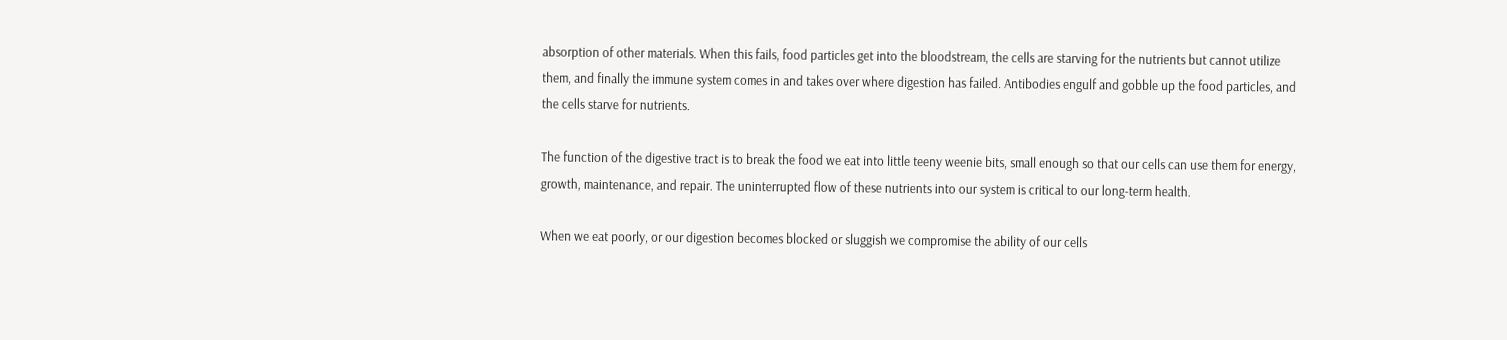absorption of other materials. When this fails, food particles get into the bloodstream, the cells are starving for the nutrients but cannot utilize them, and finally the immune system comes in and takes over where digestion has failed. Antibodies engulf and gobble up the food particles, and the cells starve for nutrients.

The function of the digestive tract is to break the food we eat into little teeny weenie bits, small enough so that our cells can use them for energy, growth, maintenance, and repair. The uninterrupted flow of these nutrients into our system is critical to our long-term health.

When we eat poorly, or our digestion becomes blocked or sluggish we compromise the ability of our cells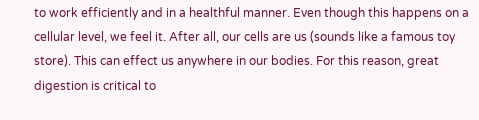to work efficiently and in a healthful manner. Even though this happens on a cellular level, we feel it. After all, our cells are us (sounds like a famous toy store). This can effect us anywhere in our bodies. For this reason, great digestion is critical to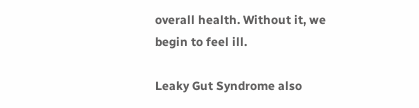overall health. Without it, we begin to feel ill.

Leaky Gut Syndrome also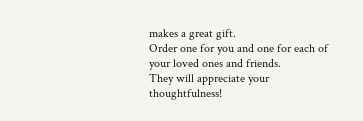makes a great gift.
Order one for you and one for each of your loved ones and friends.
They will appreciate your thoughtfulness!